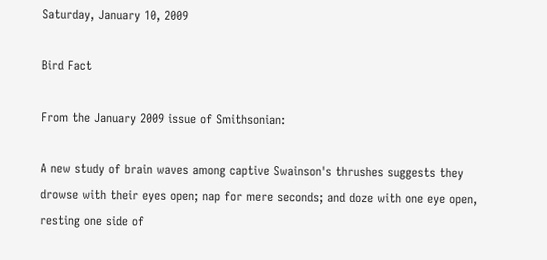Saturday, January 10, 2009

Bird Fact

From the January 2009 issue of Smithsonian:

A new study of brain waves among captive Swainson's thrushes suggests they drowse with their eyes open; nap for mere seconds; and doze with one eye open, resting one side of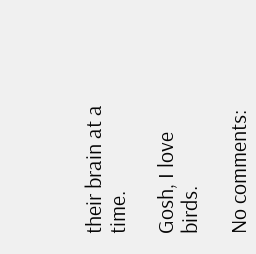their brain at a time.

Gosh, I love birds.

No comments: